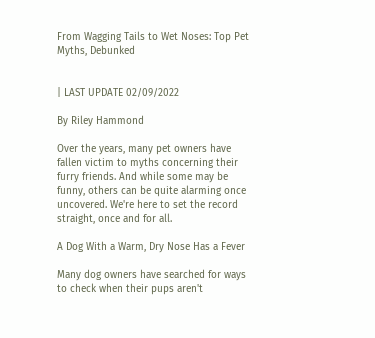From Wagging Tails to Wet Noses: Top Pet Myths, Debunked


| LAST UPDATE 02/09/2022

By Riley Hammond

Over the years, many pet owners have fallen victim to myths concerning their furry friends. And while some may be funny, others can be quite alarming once uncovered. We're here to set the record straight, once and for all.

A Dog With a Warm, Dry Nose Has a Fever

Many dog owners have searched for ways to check when their pups aren't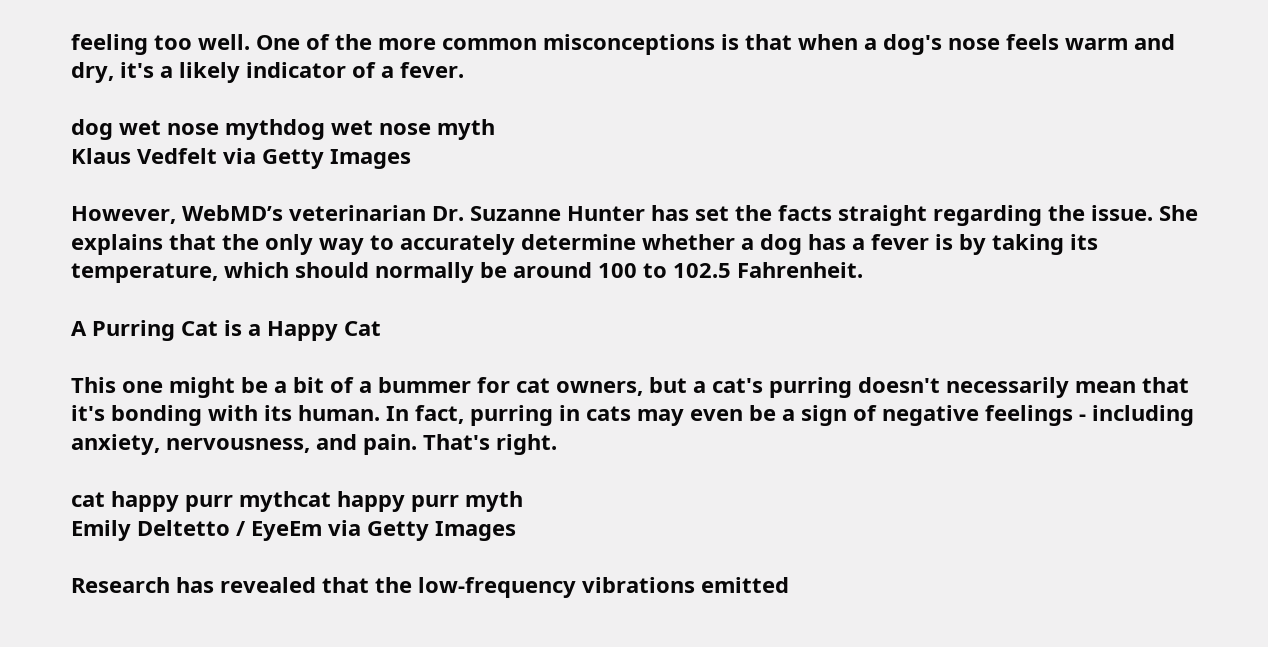feeling too well. One of the more common misconceptions is that when a dog's nose feels warm and dry, it's a likely indicator of a fever.

dog wet nose mythdog wet nose myth
Klaus Vedfelt via Getty Images

However, WebMD’s veterinarian Dr. Suzanne Hunter has set the facts straight regarding the issue. She explains that the only way to accurately determine whether a dog has a fever is by taking its temperature, which should normally be around 100 to 102.5 Fahrenheit.

A Purring Cat is a Happy Cat

This one might be a bit of a bummer for cat owners, but a cat's purring doesn't necessarily mean that it's bonding with its human. In fact, purring in cats may even be a sign of negative feelings - including anxiety, nervousness, and pain. That's right.

cat happy purr mythcat happy purr myth
Emily Deltetto / EyeEm via Getty Images

Research has revealed that the low-frequency vibrations emitted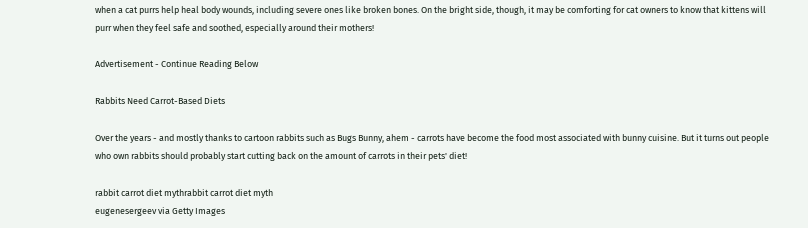when a cat purrs help heal body wounds, including severe ones like broken bones. On the bright side, though, it may be comforting for cat owners to know that kittens will purr when they feel safe and soothed, especially around their mothers!

Advertisement - Continue Reading Below

Rabbits Need Carrot-Based Diets

Over the years - and mostly thanks to cartoon rabbits such as Bugs Bunny, ahem - carrots have become the food most associated with bunny cuisine. But it turns out people who own rabbits should probably start cutting back on the amount of carrots in their pets' diet!

rabbit carrot diet mythrabbit carrot diet myth
eugenesergeev via Getty Images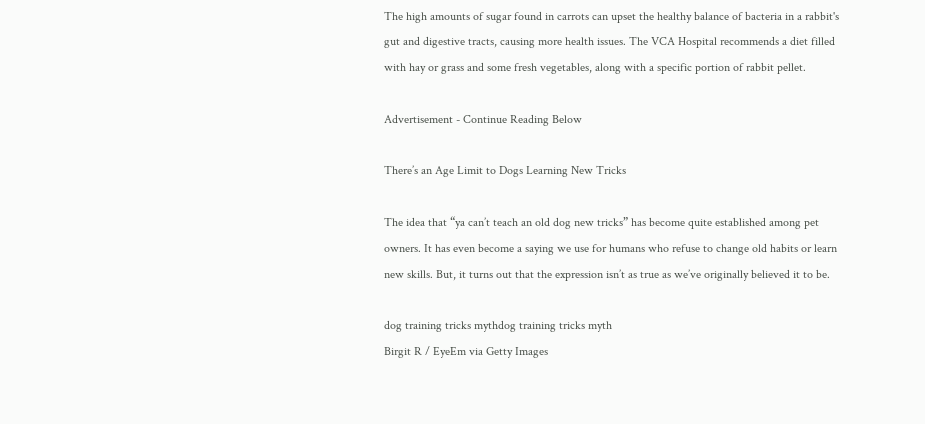The high amounts of sugar found in carrots can upset the healthy balance of bacteria in a rabbit's gut and digestive tracts, causing more health issues. The VCA Hospital recommends a diet filled with hay or grass and some fresh vegetables, along with a specific portion of rabbit pellet.

Advertisement - Continue Reading Below

There’s an Age Limit to Dogs Learning New Tricks

The idea that “ya can’t teach an old dog new tricks” has become quite established among pet owners. It has even become a saying we use for humans who refuse to change old habits or learn new skills. But, it turns out that the expression isn’t as true as we’ve originally believed it to be.

dog training tricks mythdog training tricks myth
Birgit R / EyeEm via Getty Images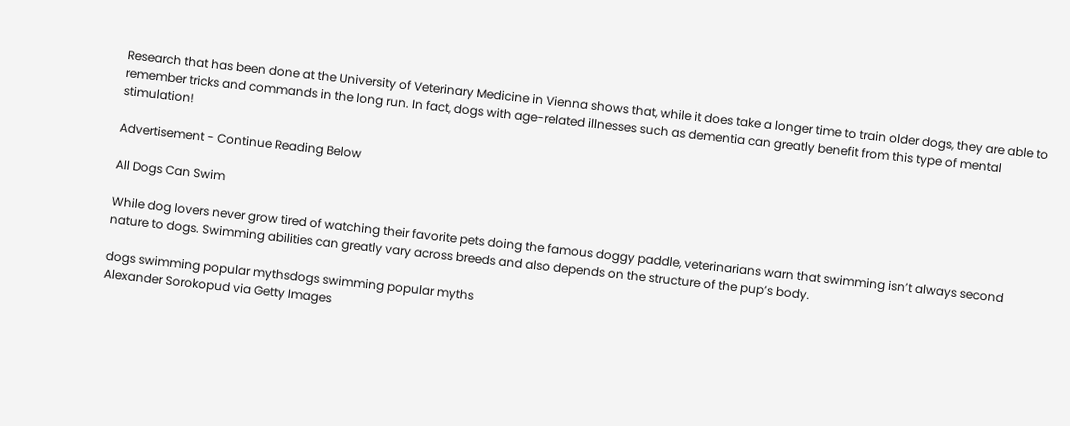Research that has been done at the University of Veterinary Medicine in Vienna shows that, while it does take a longer time to train older dogs, they are able to remember tricks and commands in the long run. In fact, dogs with age-related illnesses such as dementia can greatly benefit from this type of mental stimulation!

Advertisement - Continue Reading Below

All Dogs Can Swim

While dog lovers never grow tired of watching their favorite pets doing the famous doggy paddle, veterinarians warn that swimming isn’t always second nature to dogs. Swimming abilities can greatly vary across breeds and also depends on the structure of the pup’s body.

dogs swimming popular mythsdogs swimming popular myths
Alexander Sorokopud via Getty Images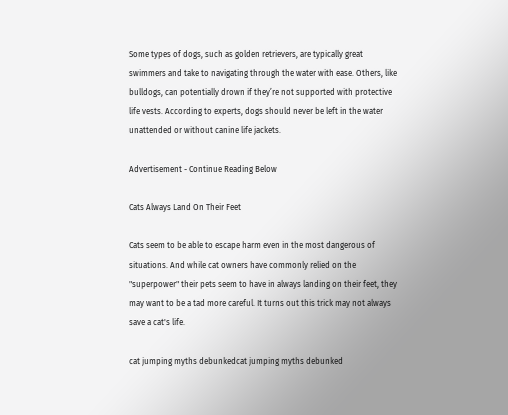Some types of dogs, such as golden retrievers, are typically great swimmers and take to navigating through the water with ease. Others, like bulldogs, can potentially drown if they’re not supported with protective life vests. According to experts, dogs should never be left in the water unattended or without canine life jackets.

Advertisement - Continue Reading Below

Cats Always Land On Their Feet

Cats seem to be able to escape harm even in the most dangerous of situations. And while cat owners have commonly relied on the "superpower" their pets seem to have in always landing on their feet, they may want to be a tad more careful. It turns out this trick may not always save a cat's life.

cat jumping myths debunkedcat jumping myths debunked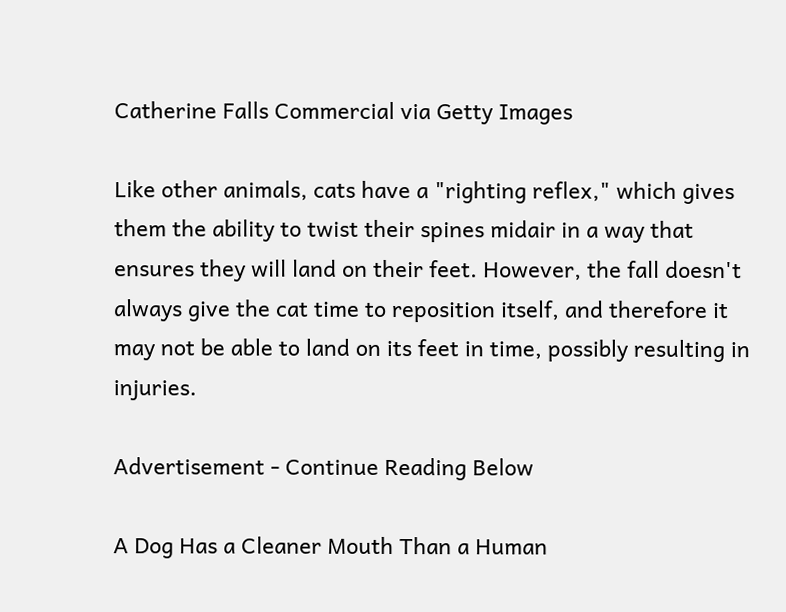Catherine Falls Commercial via Getty Images

Like other animals, cats have a "righting reflex," which gives them the ability to twist their spines midair in a way that ensures they will land on their feet. However, the fall doesn't always give the cat time to reposition itself, and therefore it may not be able to land on its feet in time, possibly resulting in injuries.

Advertisement - Continue Reading Below

A Dog Has a Cleaner Mouth Than a Human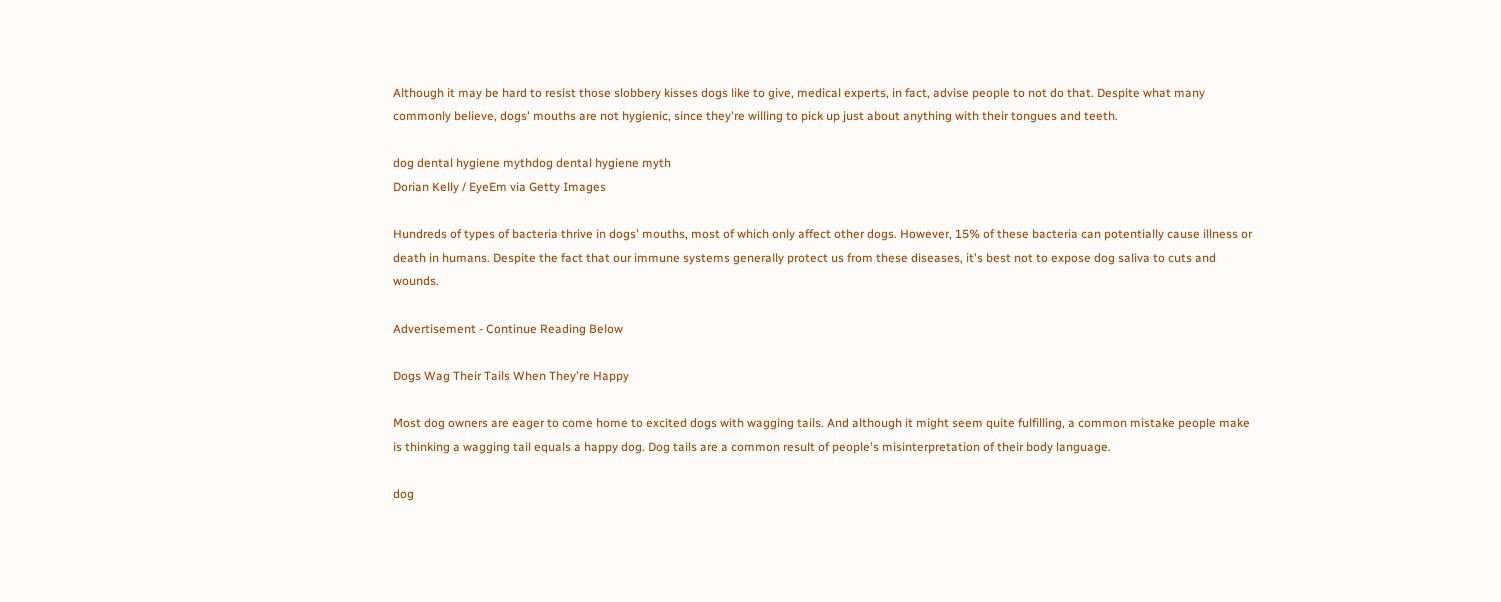Although it may be hard to resist those slobbery kisses dogs like to give, medical experts, in fact, advise people to not do that. Despite what many commonly believe, dogs' mouths are not hygienic, since they're willing to pick up just about anything with their tongues and teeth.

dog dental hygiene mythdog dental hygiene myth
Dorian Kelly / EyeEm via Getty Images

Hundreds of types of bacteria thrive in dogs' mouths, most of which only affect other dogs. However, 15% of these bacteria can potentially cause illness or death in humans. Despite the fact that our immune systems generally protect us from these diseases, it's best not to expose dog saliva to cuts and wounds.

Advertisement - Continue Reading Below

Dogs Wag Their Tails When They're Happy

Most dog owners are eager to come home to excited dogs with wagging tails. And although it might seem quite fulfilling, a common mistake people make is thinking a wagging tail equals a happy dog. Dog tails are a common result of people's misinterpretation of their body language.

dog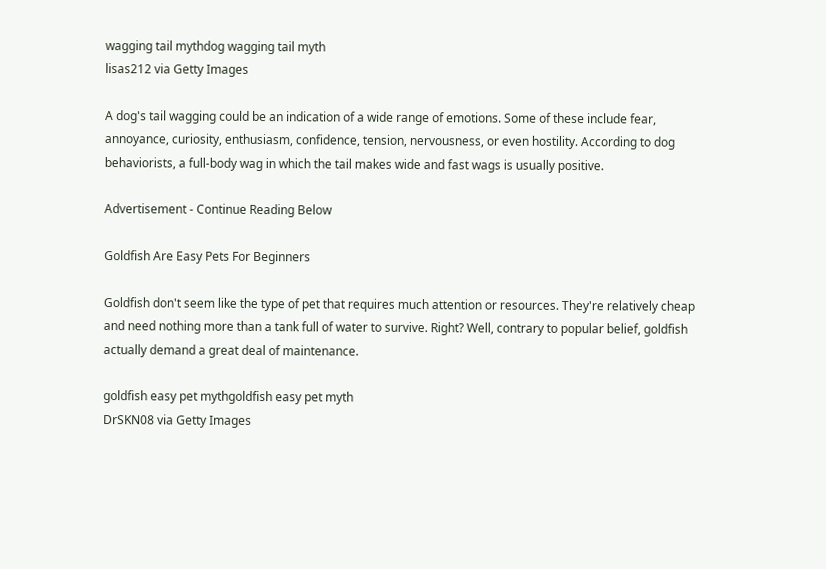wagging tail mythdog wagging tail myth
lisas212 via Getty Images

A dog's tail wagging could be an indication of a wide range of emotions. Some of these include fear, annoyance, curiosity, enthusiasm, confidence, tension, nervousness, or even hostility. According to dog behaviorists, a full-body wag in which the tail makes wide and fast wags is usually positive.

Advertisement - Continue Reading Below

Goldfish Are Easy Pets For Beginners

Goldfish don't seem like the type of pet that requires much attention or resources. They're relatively cheap and need nothing more than a tank full of water to survive. Right? Well, contrary to popular belief, goldfish actually demand a great deal of maintenance.

goldfish easy pet mythgoldfish easy pet myth
DrSKN08 via Getty Images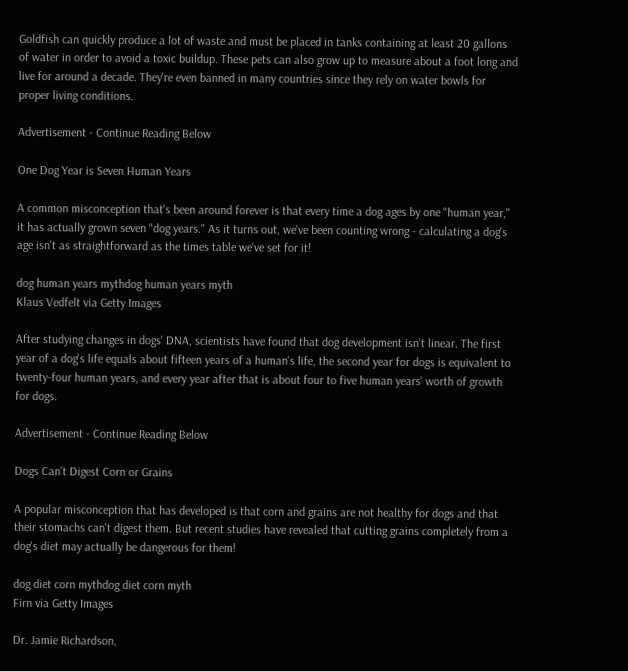Goldfish can quickly produce a lot of waste and must be placed in tanks containing at least 20 gallons of water in order to avoid a toxic buildup. These pets can also grow up to measure about a foot long and live for around a decade. They're even banned in many countries since they rely on water bowls for proper living conditions.

Advertisement - Continue Reading Below

One Dog Year is Seven Human Years

A common misconception that's been around forever is that every time a dog ages by one "human year," it has actually grown seven "dog years." As it turns out, we've been counting wrong - calculating a dog's age isn't as straightforward as the times table we've set for it!

dog human years mythdog human years myth
Klaus Vedfelt via Getty Images

After studying changes in dogs' DNA, scientists have found that dog development isn't linear. The first year of a dog's life equals about fifteen years of a human's life, the second year for dogs is equivalent to twenty-four human years, and every year after that is about four to five human years' worth of growth for dogs.

Advertisement - Continue Reading Below

Dogs Can't Digest Corn or Grains

A popular misconception that has developed is that corn and grains are not healthy for dogs and that their stomachs can't digest them. But recent studies have revealed that cutting grains completely from a dog's diet may actually be dangerous for them!

dog diet corn mythdog diet corn myth
Firn via Getty Images

Dr. Jamie Richardson,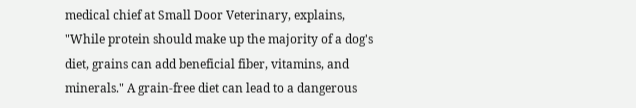medical chief at Small Door Veterinary, explains, "While protein should make up the majority of a dog's diet, grains can add beneficial fiber, vitamins, and minerals." A grain-free diet can lead to a dangerous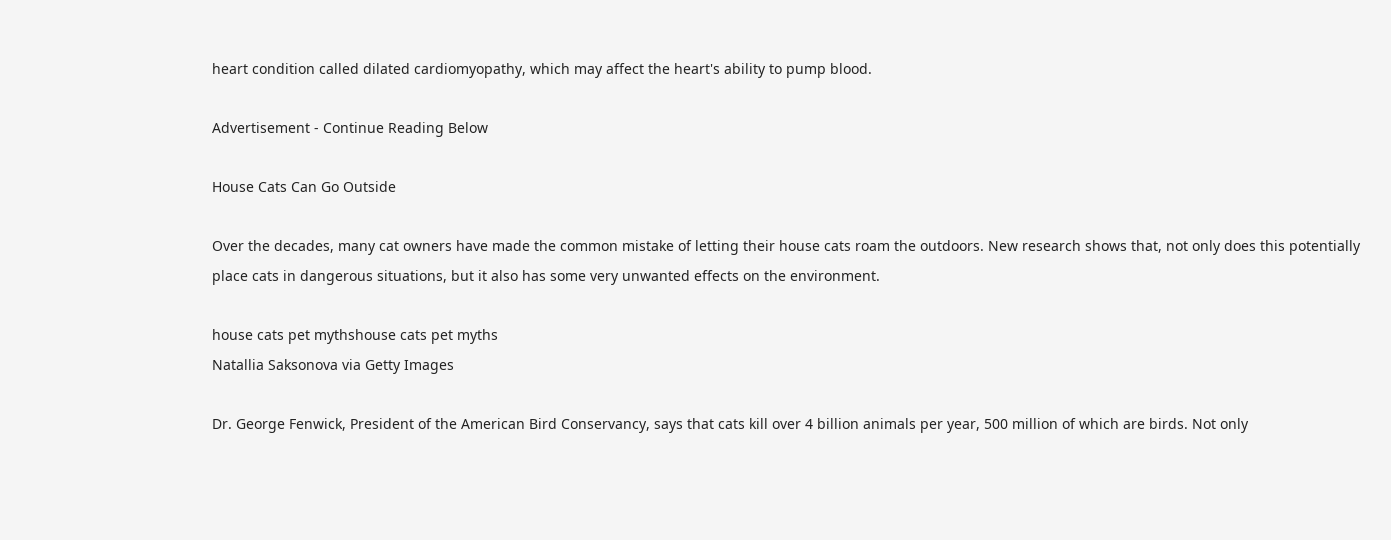heart condition called dilated cardiomyopathy, which may affect the heart's ability to pump blood.

Advertisement - Continue Reading Below

House Cats Can Go Outside

Over the decades, many cat owners have made the common mistake of letting their house cats roam the outdoors. New research shows that, not only does this potentially place cats in dangerous situations, but it also has some very unwanted effects on the environment.

house cats pet mythshouse cats pet myths
Natallia Saksonova via Getty Images

Dr. George Fenwick, President of the American Bird Conservancy, says that cats kill over 4 billion animals per year, 500 million of which are birds. Not only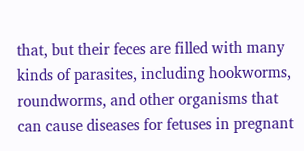that, but their feces are filled with many kinds of parasites, including hookworms, roundworms, and other organisms that can cause diseases for fetuses in pregnant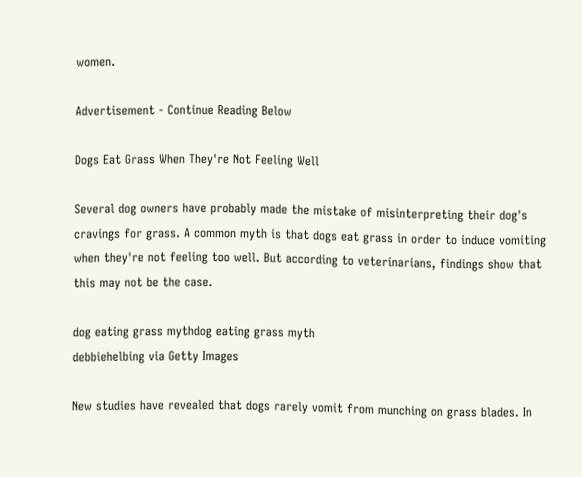women.

Advertisement - Continue Reading Below

Dogs Eat Grass When They're Not Feeling Well

Several dog owners have probably made the mistake of misinterpreting their dog's cravings for grass. A common myth is that dogs eat grass in order to induce vomiting when they're not feeling too well. But according to veterinarians, findings show that this may not be the case.

dog eating grass mythdog eating grass myth
debbiehelbing via Getty Images

New studies have revealed that dogs rarely vomit from munching on grass blades. In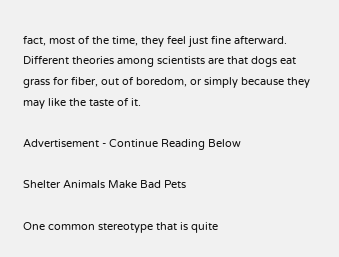fact, most of the time, they feel just fine afterward. Different theories among scientists are that dogs eat grass for fiber, out of boredom, or simply because they may like the taste of it.

Advertisement - Continue Reading Below

Shelter Animals Make Bad Pets

One common stereotype that is quite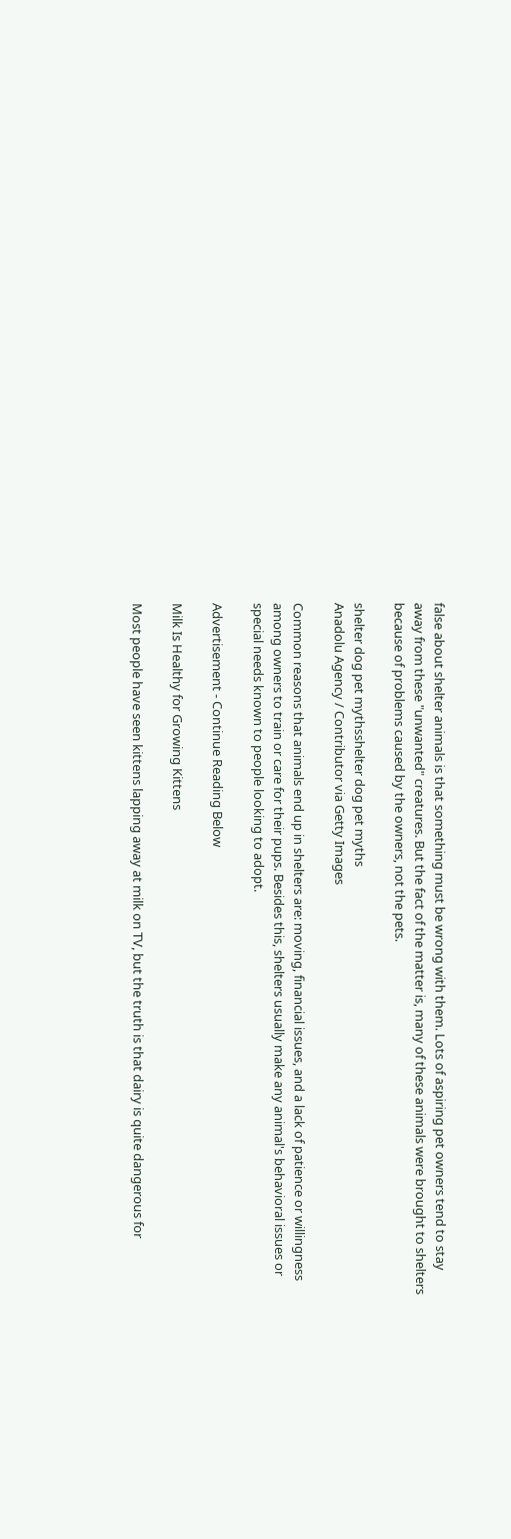false about shelter animals is that something must be wrong with them. Lots of aspiring pet owners tend to stay away from these "unwanted" creatures. But the fact of the matter is, many of these animals were brought to shelters because of problems caused by the owners, not the pets.

shelter dog pet mythsshelter dog pet myths
Anadolu Agency / Contributor via Getty Images

Common reasons that animals end up in shelters are: moving, financial issues, and a lack of patience or willingness among owners to train or care for their pups. Besides this, shelters usually make any animal's behavioral issues or special needs known to people looking to adopt.

Advertisement - Continue Reading Below

Milk Is Healthy for Growing Kittens

Most people have seen kittens lapping away at milk on TV, but the truth is that dairy is quite dangerous for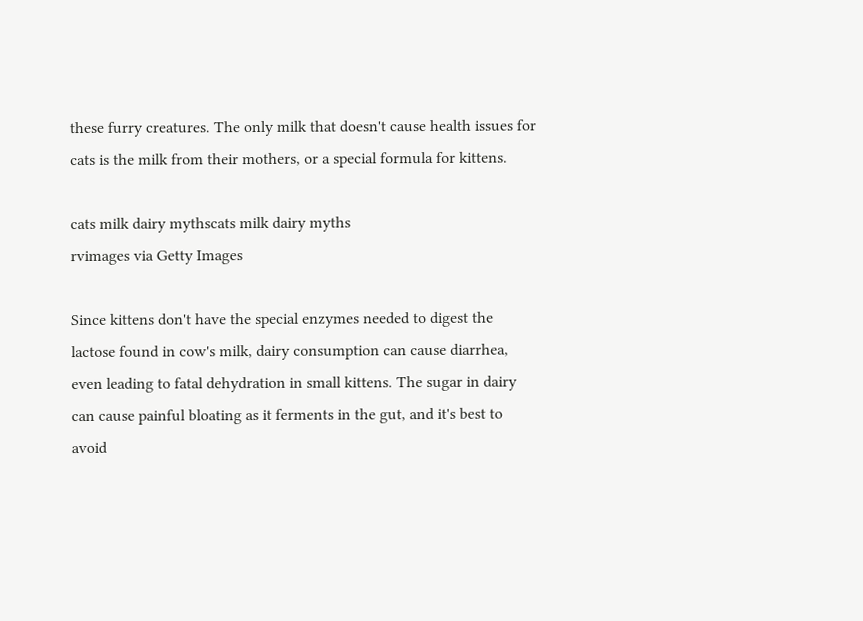these furry creatures. The only milk that doesn't cause health issues for cats is the milk from their mothers, or a special formula for kittens.

cats milk dairy mythscats milk dairy myths
rvimages via Getty Images

Since kittens don't have the special enzymes needed to digest the lactose found in cow's milk, dairy consumption can cause diarrhea, even leading to fatal dehydration in small kittens. The sugar in dairy can cause painful bloating as it ferments in the gut, and it's best to avoid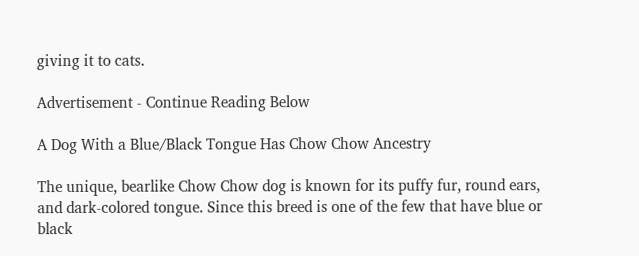giving it to cats.

Advertisement - Continue Reading Below

A Dog With a Blue/Black Tongue Has Chow Chow Ancestry

The unique, bearlike Chow Chow dog is known for its puffy fur, round ears, and dark-colored tongue. Since this breed is one of the few that have blue or black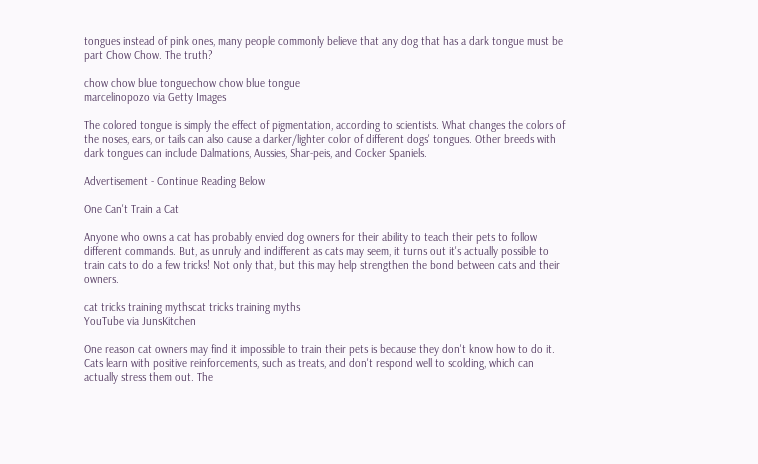tongues instead of pink ones, many people commonly believe that any dog that has a dark tongue must be part Chow Chow. The truth?

chow chow blue tonguechow chow blue tongue
marcelinopozo via Getty Images

The colored tongue is simply the effect of pigmentation, according to scientists. What changes the colors of the noses, ears, or tails can also cause a darker/lighter color of different dogs' tongues. Other breeds with dark tongues can include Dalmations, Aussies, Shar-peis, and Cocker Spaniels.

Advertisement - Continue Reading Below

One Can't Train a Cat

Anyone who owns a cat has probably envied dog owners for their ability to teach their pets to follow different commands. But, as unruly and indifferent as cats may seem, it turns out it's actually possible to train cats to do a few tricks! Not only that, but this may help strengthen the bond between cats and their owners.

cat tricks training mythscat tricks training myths
YouTube via JunsKitchen

One reason cat owners may find it impossible to train their pets is because they don't know how to do it. Cats learn with positive reinforcements, such as treats, and don't respond well to scolding, which can actually stress them out. The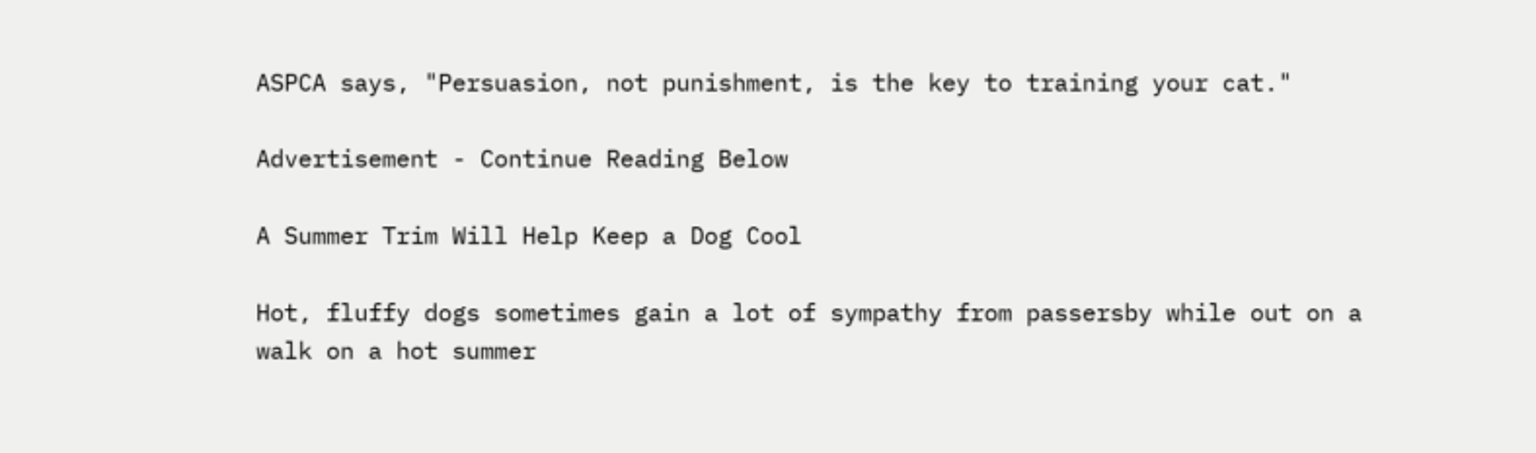ASPCA says, "Persuasion, not punishment, is the key to training your cat."

Advertisement - Continue Reading Below

A Summer Trim Will Help Keep a Dog Cool

Hot, fluffy dogs sometimes gain a lot of sympathy from passersby while out on a walk on a hot summer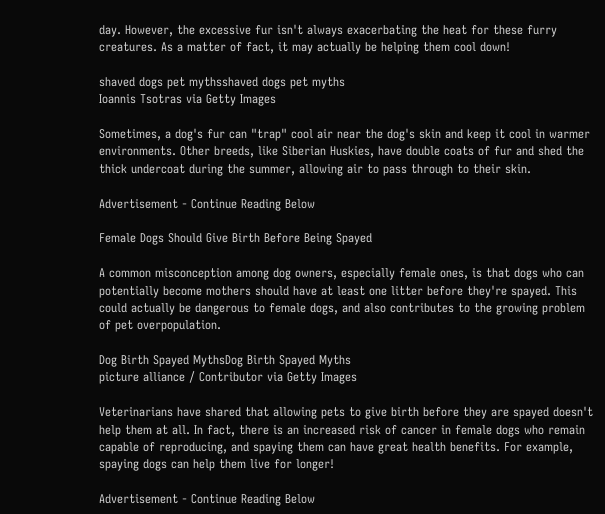day. However, the excessive fur isn't always exacerbating the heat for these furry creatures. As a matter of fact, it may actually be helping them cool down!

shaved dogs pet mythsshaved dogs pet myths
Ioannis Tsotras via Getty Images

Sometimes, a dog's fur can "trap" cool air near the dog's skin and keep it cool in warmer environments. Other breeds, like Siberian Huskies, have double coats of fur and shed the thick undercoat during the summer, allowing air to pass through to their skin.

Advertisement - Continue Reading Below

Female Dogs Should Give Birth Before Being Spayed

A common misconception among dog owners, especially female ones, is that dogs who can potentially become mothers should have at least one litter before they're spayed. This could actually be dangerous to female dogs, and also contributes to the growing problem of pet overpopulation.

Dog Birth Spayed MythsDog Birth Spayed Myths
picture alliance / Contributor via Getty Images

Veterinarians have shared that allowing pets to give birth before they are spayed doesn't help them at all. In fact, there is an increased risk of cancer in female dogs who remain capable of reproducing, and spaying them can have great health benefits. For example, spaying dogs can help them live for longer!

Advertisement - Continue Reading Below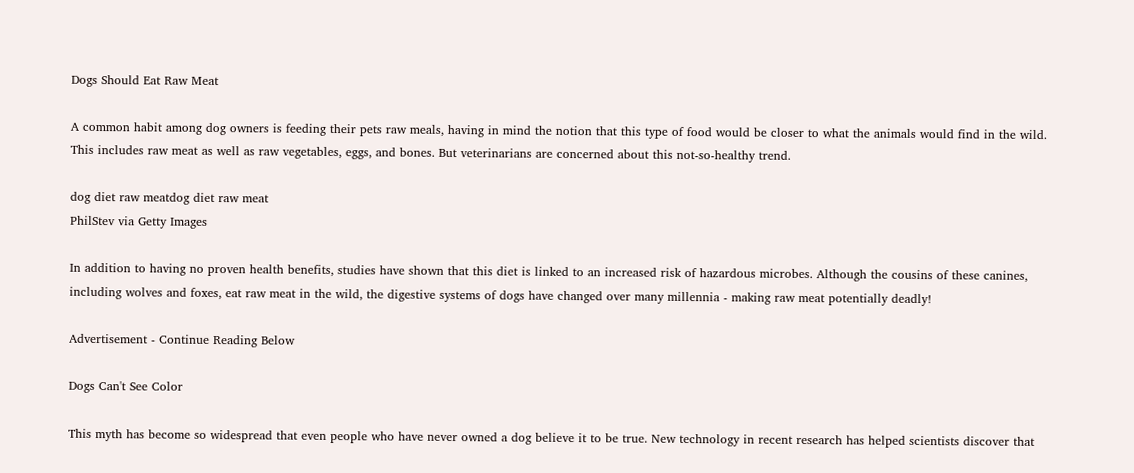Dogs Should Eat Raw Meat

A common habit among dog owners is feeding their pets raw meals, having in mind the notion that this type of food would be closer to what the animals would find in the wild. This includes raw meat as well as raw vegetables, eggs, and bones. But veterinarians are concerned about this not-so-healthy trend.

dog diet raw meatdog diet raw meat
PhilStev via Getty Images

In addition to having no proven health benefits, studies have shown that this diet is linked to an increased risk of hazardous microbes. Although the cousins of these canines, including wolves and foxes, eat raw meat in the wild, the digestive systems of dogs have changed over many millennia - making raw meat potentially deadly!

Advertisement - Continue Reading Below

Dogs Can't See Color

This myth has become so widespread that even people who have never owned a dog believe it to be true. New technology in recent research has helped scientists discover that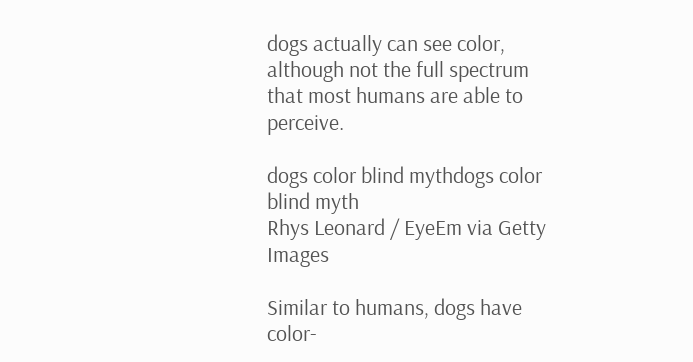dogs actually can see color, although not the full spectrum that most humans are able to perceive.

dogs color blind mythdogs color blind myth
Rhys Leonard / EyeEm via Getty Images

Similar to humans, dogs have color-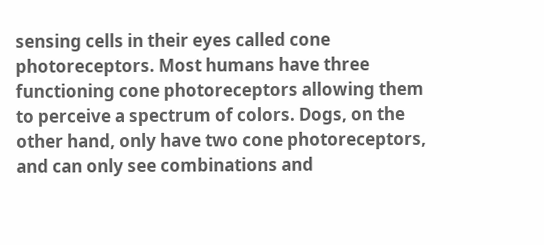sensing cells in their eyes called cone photoreceptors. Most humans have three functioning cone photoreceptors allowing them to perceive a spectrum of colors. Dogs, on the other hand, only have two cone photoreceptors, and can only see combinations and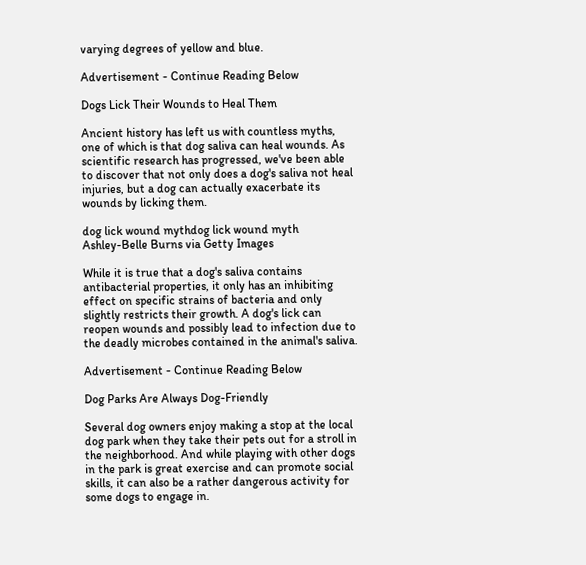varying degrees of yellow and blue.

Advertisement - Continue Reading Below

Dogs Lick Their Wounds to Heal Them

Ancient history has left us with countless myths, one of which is that dog saliva can heal wounds. As scientific research has progressed, we've been able to discover that not only does a dog's saliva not heal injuries, but a dog can actually exacerbate its wounds by licking them.

dog lick wound mythdog lick wound myth
Ashley-Belle Burns via Getty Images

While it is true that a dog's saliva contains antibacterial properties, it only has an inhibiting effect on specific strains of bacteria and only slightly restricts their growth. A dog's lick can reopen wounds and possibly lead to infection due to the deadly microbes contained in the animal's saliva.

Advertisement - Continue Reading Below

Dog Parks Are Always Dog-Friendly

Several dog owners enjoy making a stop at the local dog park when they take their pets out for a stroll in the neighborhood. And while playing with other dogs in the park is great exercise and can promote social skills, it can also be a rather dangerous activity for some dogs to engage in.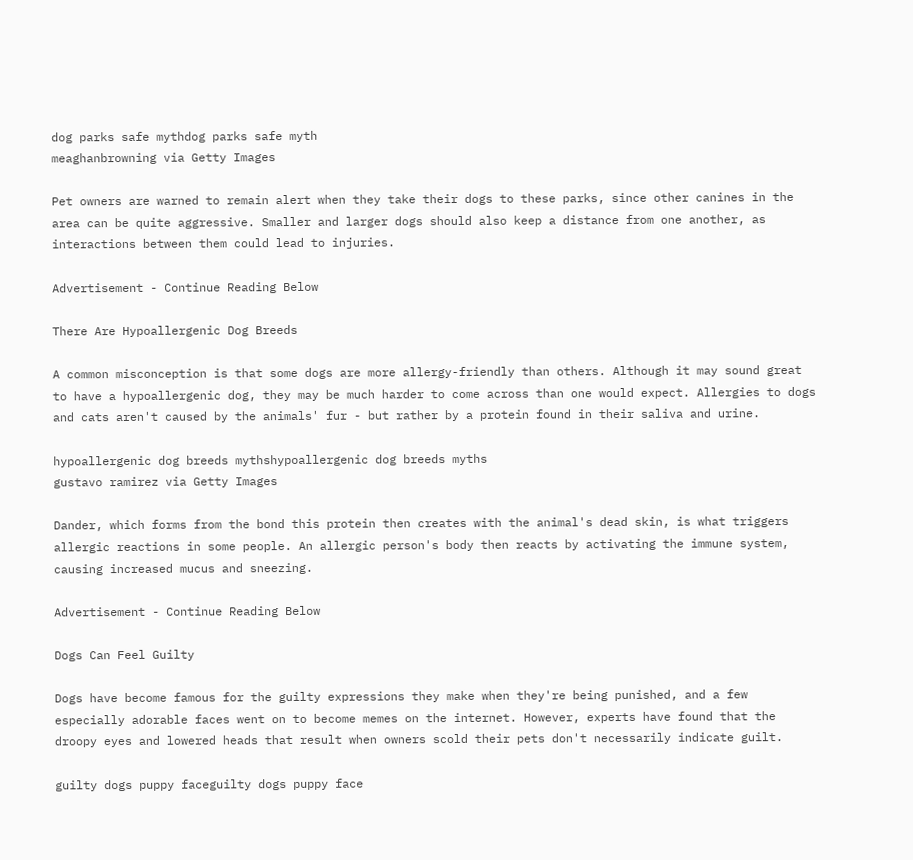dog parks safe mythdog parks safe myth
meaghanbrowning via Getty Images

Pet owners are warned to remain alert when they take their dogs to these parks, since other canines in the area can be quite aggressive. Smaller and larger dogs should also keep a distance from one another, as interactions between them could lead to injuries.

Advertisement - Continue Reading Below

There Are Hypoallergenic Dog Breeds

A common misconception is that some dogs are more allergy-friendly than others. Although it may sound great to have a hypoallergenic dog, they may be much harder to come across than one would expect. Allergies to dogs and cats aren't caused by the animals' fur - but rather by a protein found in their saliva and urine.

hypoallergenic dog breeds mythshypoallergenic dog breeds myths
gustavo ramirez via Getty Images

Dander, which forms from the bond this protein then creates with the animal's dead skin, is what triggers allergic reactions in some people. An allergic person's body then reacts by activating the immune system, causing increased mucus and sneezing.

Advertisement - Continue Reading Below

Dogs Can Feel Guilty

Dogs have become famous for the guilty expressions they make when they're being punished, and a few especially adorable faces went on to become memes on the internet. However, experts have found that the droopy eyes and lowered heads that result when owners scold their pets don't necessarily indicate guilt.

guilty dogs puppy faceguilty dogs puppy face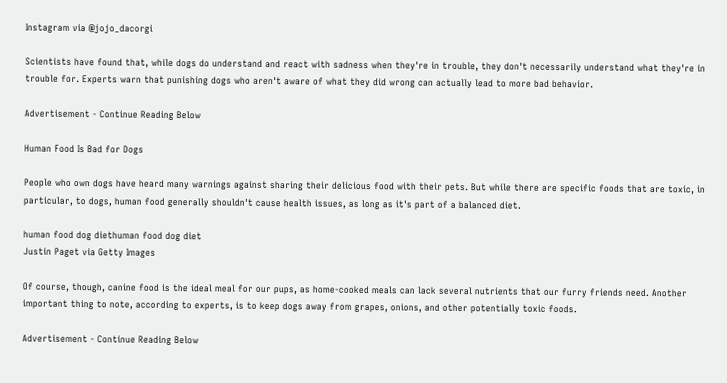Instagram via @jojo_dacorgi

Scientists have found that, while dogs do understand and react with sadness when they're in trouble, they don't necessarily understand what they're in trouble for. Experts warn that punishing dogs who aren't aware of what they did wrong can actually lead to more bad behavior.

Advertisement - Continue Reading Below

Human Food Is Bad for Dogs

People who own dogs have heard many warnings against sharing their delicious food with their pets. But while there are specific foods that are toxic, in particular, to dogs, human food generally shouldn't cause health issues, as long as it's part of a balanced diet.

human food dog diethuman food dog diet
Justin Paget via Getty Images

Of course, though, canine food is the ideal meal for our pups, as home-cooked meals can lack several nutrients that our furry friends need. Another important thing to note, according to experts, is to keep dogs away from grapes, onions, and other potentially toxic foods.

Advertisement - Continue Reading Below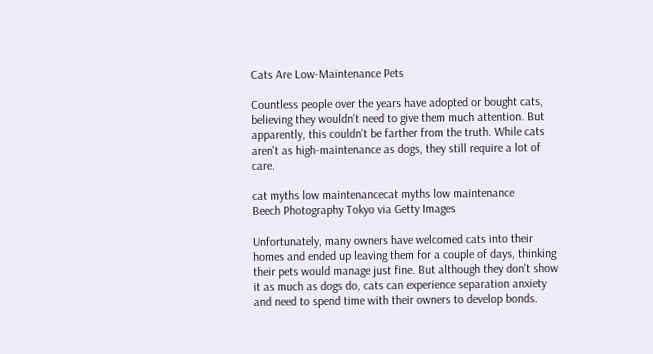Cats Are Low-Maintenance Pets

Countless people over the years have adopted or bought cats, believing they wouldn't need to give them much attention. But apparently, this couldn't be farther from the truth. While cats aren't as high-maintenance as dogs, they still require a lot of care.

cat myths low maintenancecat myths low maintenance
Beech Photography Tokyo via Getty Images

Unfortunately, many owners have welcomed cats into their homes and ended up leaving them for a couple of days, thinking their pets would manage just fine. But although they don't show it as much as dogs do, cats can experience separation anxiety and need to spend time with their owners to develop bonds.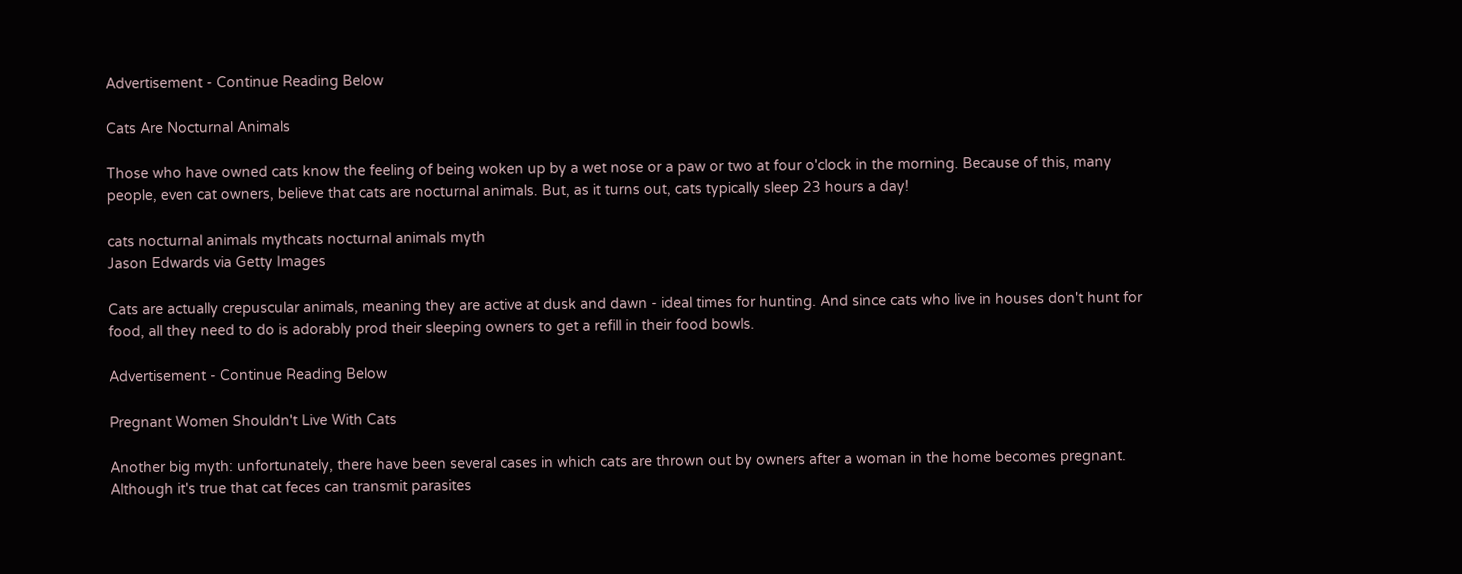Advertisement - Continue Reading Below

Cats Are Nocturnal Animals

Those who have owned cats know the feeling of being woken up by a wet nose or a paw or two at four o'clock in the morning. Because of this, many people, even cat owners, believe that cats are nocturnal animals. But, as it turns out, cats typically sleep 23 hours a day!

cats nocturnal animals mythcats nocturnal animals myth
Jason Edwards via Getty Images

Cats are actually crepuscular animals, meaning they are active at dusk and dawn - ideal times for hunting. And since cats who live in houses don't hunt for food, all they need to do is adorably prod their sleeping owners to get a refill in their food bowls.

Advertisement - Continue Reading Below

Pregnant Women Shouldn't Live With Cats

Another big myth: unfortunately, there have been several cases in which cats are thrown out by owners after a woman in the home becomes pregnant. Although it's true that cat feces can transmit parasites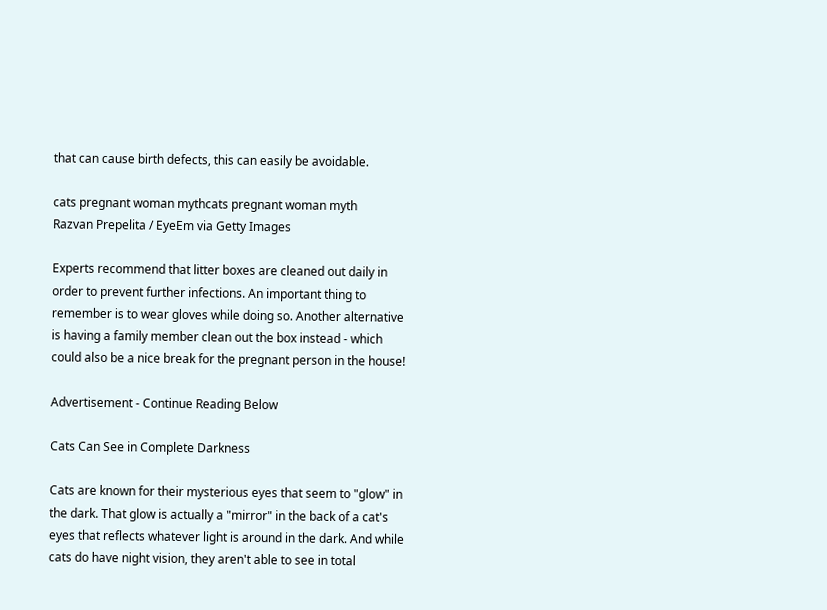that can cause birth defects, this can easily be avoidable.

cats pregnant woman mythcats pregnant woman myth
Razvan Prepelita / EyeEm via Getty Images

Experts recommend that litter boxes are cleaned out daily in order to prevent further infections. An important thing to remember is to wear gloves while doing so. Another alternative is having a family member clean out the box instead - which could also be a nice break for the pregnant person in the house!

Advertisement - Continue Reading Below

Cats Can See in Complete Darkness

Cats are known for their mysterious eyes that seem to "glow" in the dark. That glow is actually a "mirror" in the back of a cat's eyes that reflects whatever light is around in the dark. And while cats do have night vision, they aren't able to see in total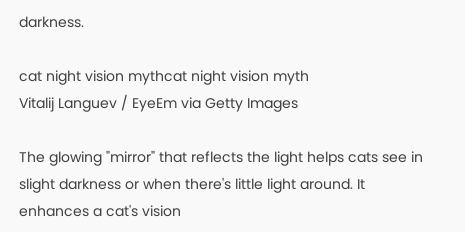darkness.

cat night vision mythcat night vision myth
Vitalij Languev / EyeEm via Getty Images

The glowing "mirror" that reflects the light helps cats see in slight darkness or when there's little light around. It enhances a cat's vision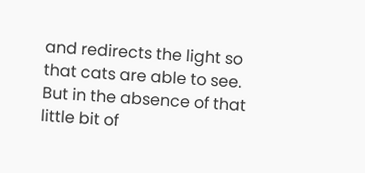and redirects the light so that cats are able to see. But in the absence of that little bit of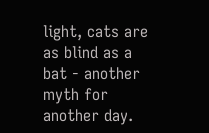light, cats are as blind as a bat - another myth for another day.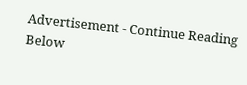Advertisement - Continue Reading Below